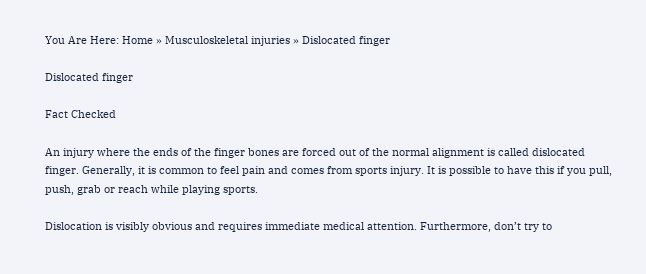You Are Here: Home » Musculoskeletal injuries » Dislocated finger

Dislocated finger

Fact Checked

An injury where the ends of the finger bones are forced out of the normal alignment is called dislocated finger. Generally, it is common to feel pain and comes from sports injury. It is possible to have this if you pull, push, grab or reach while playing sports.

Dislocation is visibly obvious and requires immediate medical attention. Furthermore, don’t try to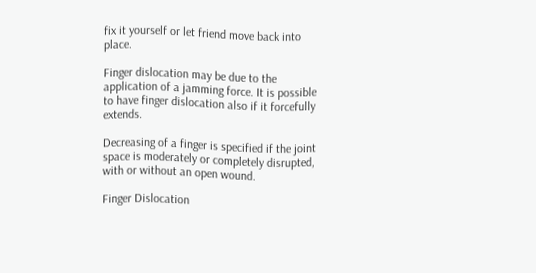fix it yourself or let friend move back into place.

Finger dislocation may be due to the application of a jamming force. It is possible to have finger dislocation also if it forcefully extends.

Decreasing of a finger is specified if the joint space is moderately or completely disrupted, with or without an open wound.

Finger Dislocation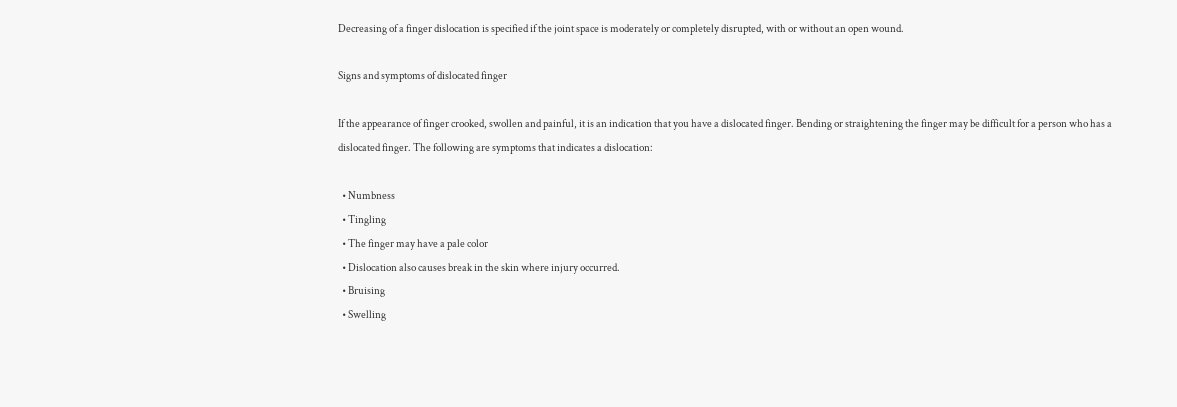Decreasing of a finger dislocation is specified if the joint space is moderately or completely disrupted, with or without an open wound.

Signs and symptoms of dislocated finger

If the appearance of finger crooked, swollen and painful, it is an indication that you have a dislocated finger. Bending or straightening the finger may be difficult for a person who has a dislocated finger. The following are symptoms that indicates a dislocation:

  • Numbness
  • Tingling
  • The finger may have a pale color
  • Dislocation also causes break in the skin where injury occurred.
  • Bruising
  • Swelling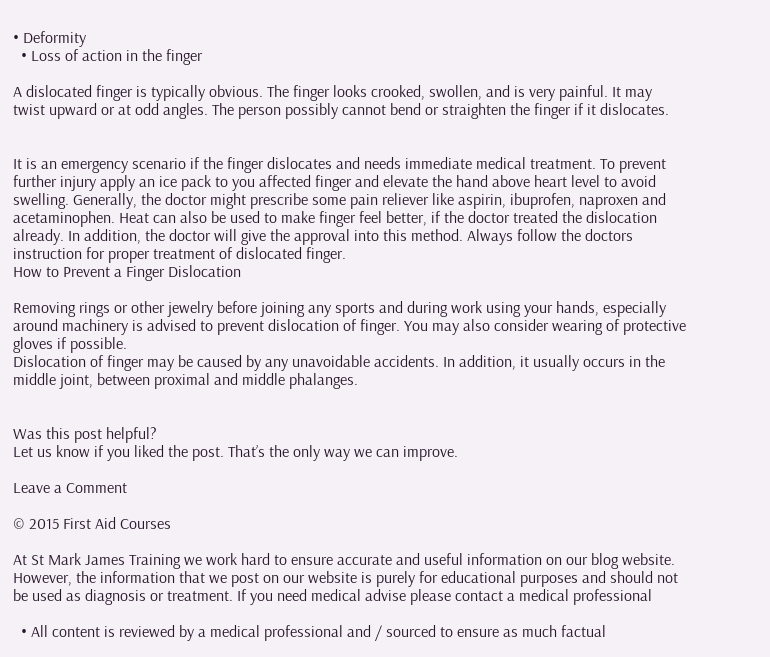• Deformity
  • Loss of action in the finger

A dislocated finger is typically obvious. The finger looks crooked, swollen, and is very painful. It may twist upward or at odd angles. The person possibly cannot bend or straighten the finger if it dislocates.


It is an emergency scenario if the finger dislocates and needs immediate medical treatment. To prevent further injury apply an ice pack to you affected finger and elevate the hand above heart level to avoid swelling. Generally, the doctor might prescribe some pain reliever like aspirin, ibuprofen, naproxen and acetaminophen. Heat can also be used to make finger feel better, if the doctor treated the dislocation already. In addition, the doctor will give the approval into this method. Always follow the doctors instruction for proper treatment of dislocated finger.
How to Prevent a Finger Dislocation

Removing rings or other jewelry before joining any sports and during work using your hands, especially around machinery is advised to prevent dislocation of finger. You may also consider wearing of protective gloves if possible.
Dislocation of finger may be caused by any unavoidable accidents. In addition, it usually occurs in the middle joint, between proximal and middle phalanges.


Was this post helpful?
Let us know if you liked the post. That’s the only way we can improve.

Leave a Comment

© 2015 First Aid Courses

At St Mark James Training we work hard to ensure accurate and useful information on our blog website. However, the information that we post on our website is purely for educational purposes and should not be used as diagnosis or treatment. If you need medical advise please contact a medical professional

  • All content is reviewed by a medical professional and / sourced to ensure as much factual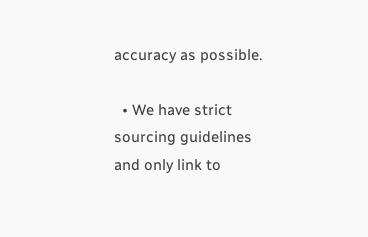accuracy as possible.

  • We have strict sourcing guidelines and only link to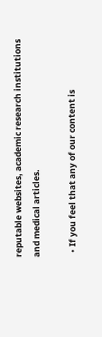reputable websites, academic research institutions and medical articles.

  • If you feel that any of our content is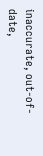inaccurate, out-of-date,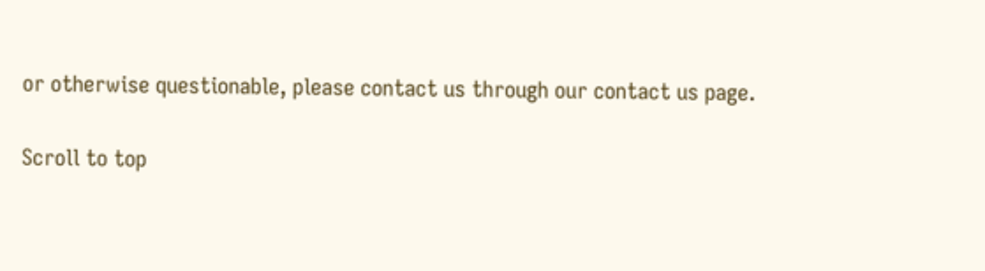or otherwise questionable, please contact us through our contact us page.

Scroll to top